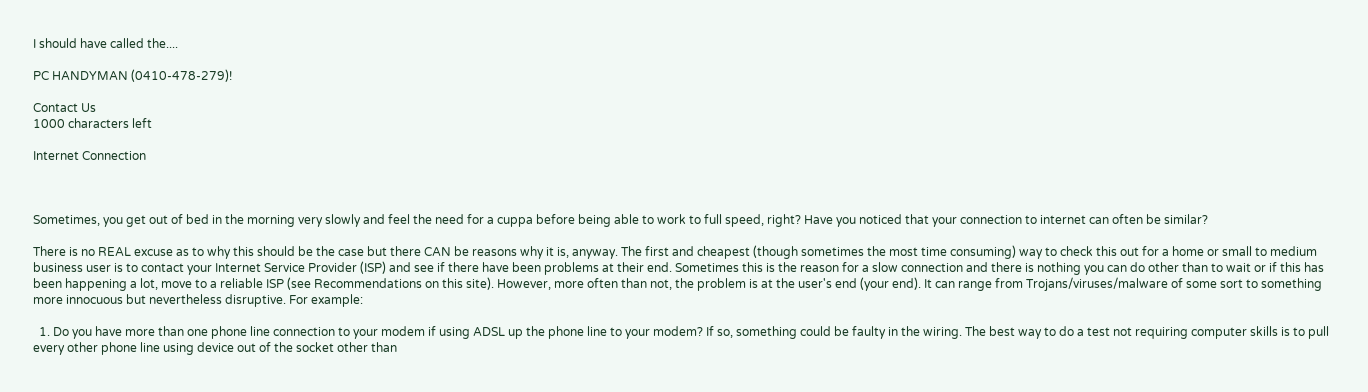I should have called the....

PC HANDYMAN (0410-478-279)!

Contact Us
1000 characters left

Internet Connection



Sometimes, you get out of bed in the morning very slowly and feel the need for a cuppa before being able to work to full speed, right? Have you noticed that your connection to internet can often be similar?

There is no REAL excuse as to why this should be the case but there CAN be reasons why it is, anyway. The first and cheapest (though sometimes the most time consuming) way to check this out for a home or small to medium business user is to contact your Internet Service Provider (ISP) and see if there have been problems at their end. Sometimes this is the reason for a slow connection and there is nothing you can do other than to wait or if this has been happening a lot, move to a reliable ISP (see Recommendations on this site). However, more often than not, the problem is at the user's end (your end). It can range from Trojans/viruses/malware of some sort to something more innocuous but nevertheless disruptive. For example:

  1. Do you have more than one phone line connection to your modem if using ADSL up the phone line to your modem? If so, something could be faulty in the wiring. The best way to do a test not requiring computer skills is to pull every other phone line using device out of the socket other than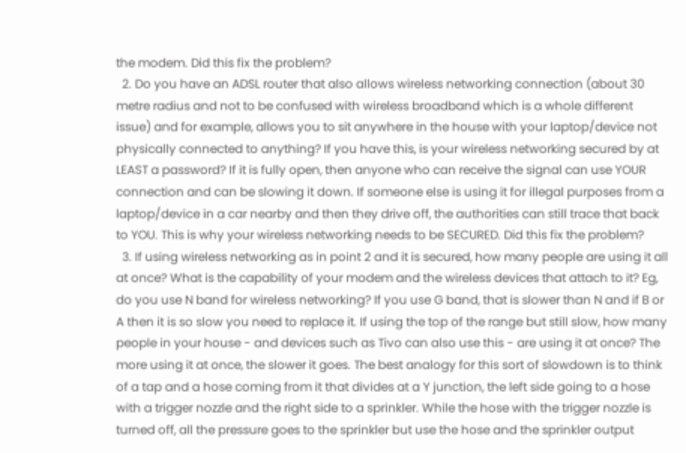the modem. Did this fix the problem?
  2. Do you have an ADSL router that also allows wireless networking connection (about 30 metre radius and not to be confused with wireless broadband which is a whole different issue) and for example, allows you to sit anywhere in the house with your laptop/device not physically connected to anything? If you have this, is your wireless networking secured by at LEAST a password? If it is fully open, then anyone who can receive the signal can use YOUR connection and can be slowing it down. If someone else is using it for illegal purposes from a laptop/device in a car nearby and then they drive off, the authorities can still trace that back to YOU. This is why your wireless networking needs to be SECURED. Did this fix the problem?
  3. If using wireless networking as in point 2 and it is secured, how many people are using it all at once? What is the capability of your modem and the wireless devices that attach to it? Eg, do you use N band for wireless networking? If you use G band, that is slower than N and if B or A then it is so slow you need to replace it. If using the top of the range but still slow, how many people in your house - and devices such as Tivo can also use this - are using it at once? The more using it at once, the slower it goes. The best analogy for this sort of slowdown is to think of a tap and a hose coming from it that divides at a Y junction, the left side going to a hose with a trigger nozzle and the right side to a sprinkler. While the hose with the trigger nozzle is turned off, all the pressure goes to the sprinkler but use the hose and the sprinkler output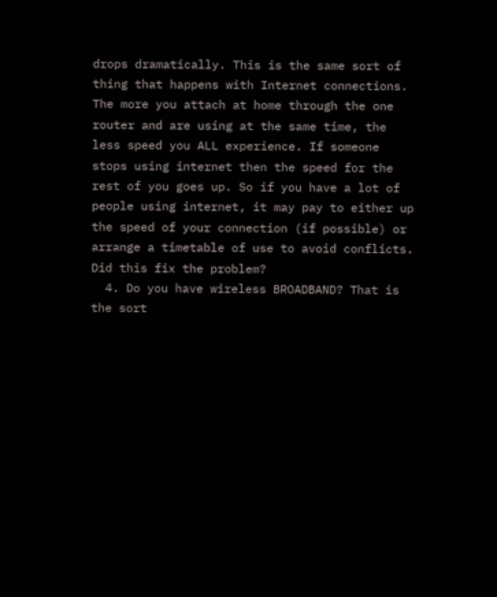drops dramatically. This is the same sort of thing that happens with Internet connections. The more you attach at home through the one router and are using at the same time, the less speed you ALL experience. If someone stops using internet then the speed for the rest of you goes up. So if you have a lot of people using internet, it may pay to either up the speed of your connection (if possible) or arrange a timetable of use to avoid conflicts. Did this fix the problem?
  4. Do you have wireless BROADBAND? That is the sort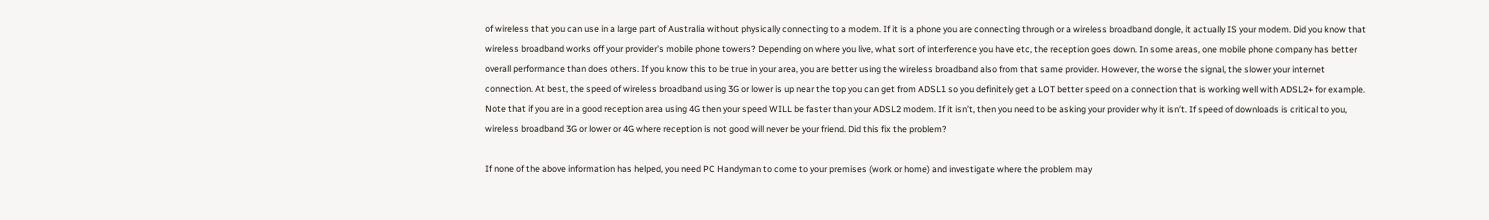of wireless that you can use in a large part of Australia without physically connecting to a modem. If it is a phone you are connecting through or a wireless broadband dongle, it actually IS your modem. Did you know that wireless broadband works off your provider's mobile phone towers? Depending on where you live, what sort of interference you have etc, the reception goes down. In some areas, one mobile phone company has better overall performance than does others. If you know this to be true in your area, you are better using the wireless broadband also from that same provider. However, the worse the signal, the slower your internet connection. At best, the speed of wireless broadband using 3G or lower is up near the top you can get from ADSL1 so you definitely get a LOT better speed on a connection that is working well with ADSL2+ for example. Note that if you are in a good reception area using 4G then your speed WILL be faster than your ADSL2 modem. If it isn’t, then you need to be asking your provider why it isn’t. If speed of downloads is critical to you, wireless broadband 3G or lower or 4G where reception is not good will never be your friend. Did this fix the problem?

If none of the above information has helped, you need PC Handyman to come to your premises (work or home) and investigate where the problem may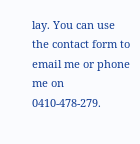lay. You can use the contact form to email me or phone me on 0410-478-279.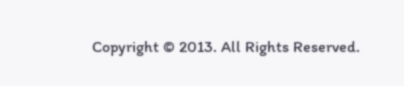Copyright © 2013. All Rights Reserved.